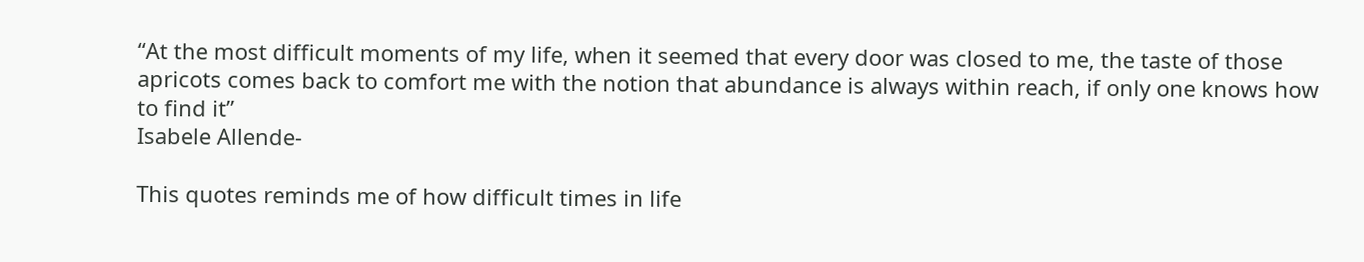“At the most difficult moments of my life, when it seemed that every door was closed to me, the taste of those apricots comes back to comfort me with the notion that abundance is always within reach, if only one knows how to find it”
Isabele Allende-

This quotes reminds me of how difficult times in life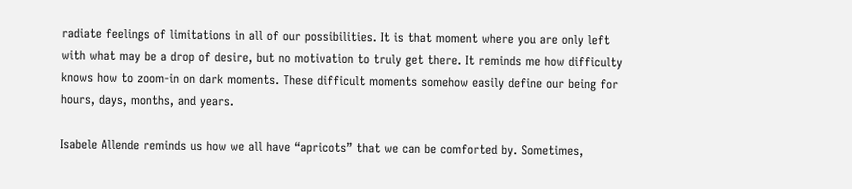radiate feelings of limitations in all of our possibilities. It is that moment where you are only left with what may be a drop of desire, but no motivation to truly get there. It reminds me how difficulty knows how to zoom-in on dark moments. These difficult moments somehow easily define our being for hours, days, months, and years.

Isabele Allende reminds us how we all have “apricots” that we can be comforted by. Sometimes,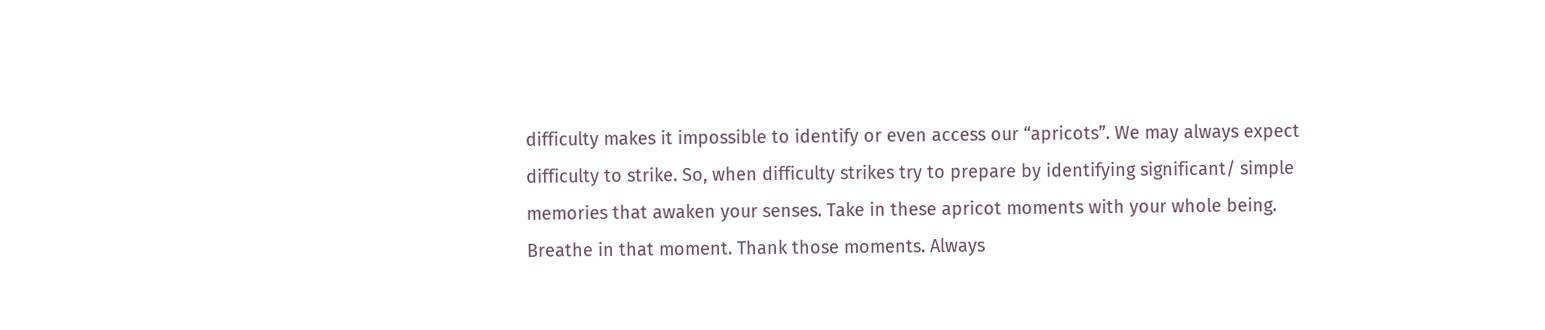difficulty makes it impossible to identify or even access our “apricots”. We may always expect difficulty to strike. So, when difficulty strikes try to prepare by identifying significant/ simple memories that awaken your senses. Take in these apricot moments with your whole being. Breathe in that moment. Thank those moments. Always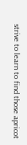strive to learn to find those apricot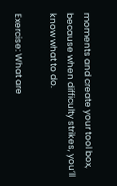moments and create your tool box, because when difficulty strikes, you’ll know what to do.

Exercise: What are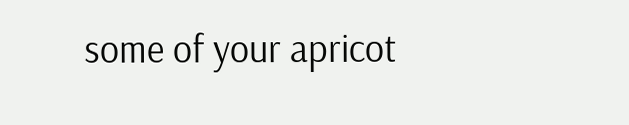some of your apricot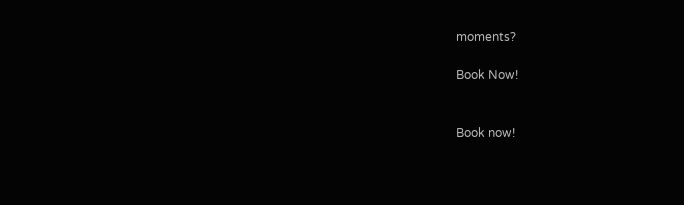moments?

Book Now!


Book now!